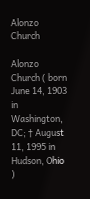Alonzo Church

Alonzo Church ( born June 14, 1903 in Washington, DC; † August 11, 1995 in Hudson, Ohio )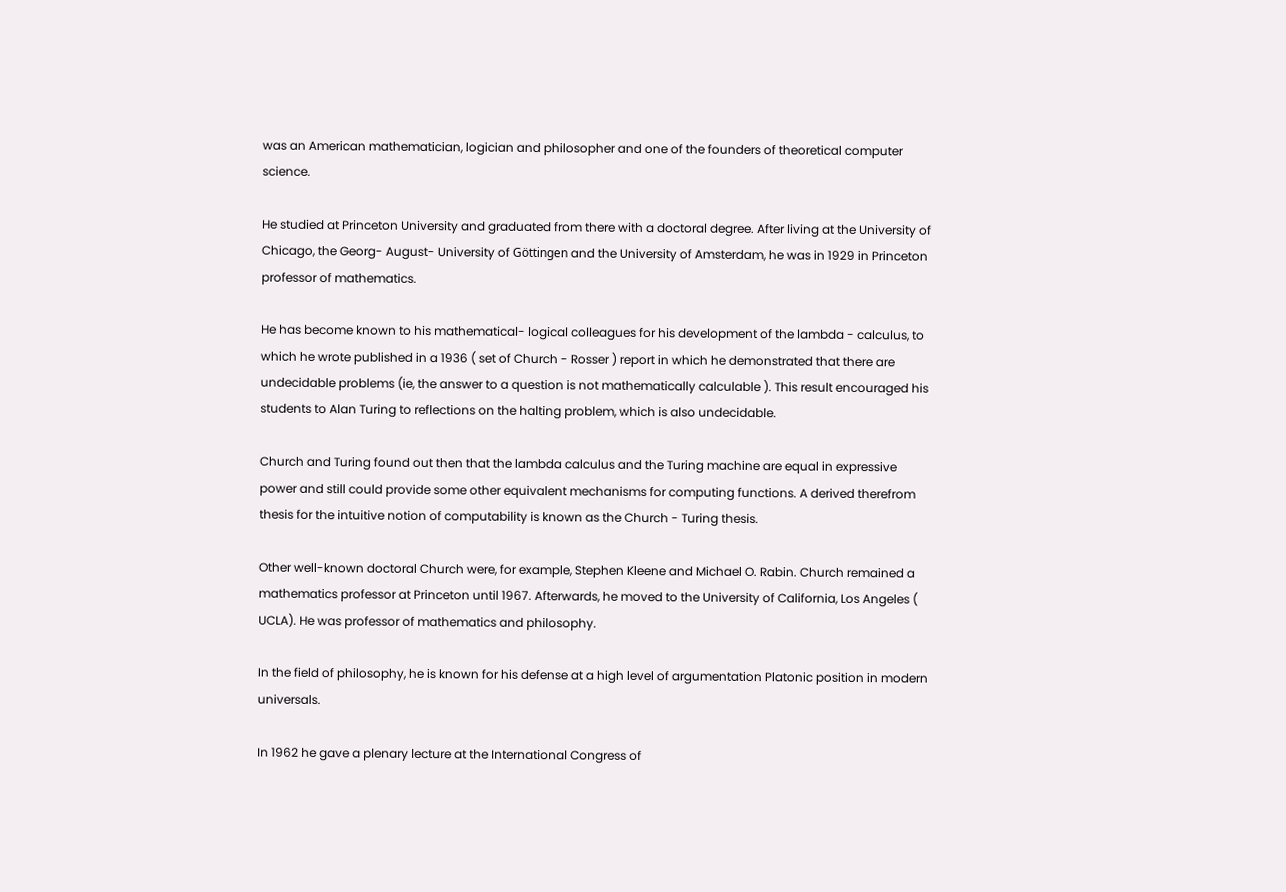was an American mathematician, logician and philosopher and one of the founders of theoretical computer science.

He studied at Princeton University and graduated from there with a doctoral degree. After living at the University of Chicago, the Georg- August- University of Göttingen and the University of Amsterdam, he was in 1929 in Princeton professor of mathematics.

He has become known to his mathematical- logical colleagues for his development of the lambda - calculus, to which he wrote published in a 1936 ( set of Church - Rosser ) report in which he demonstrated that there are undecidable problems (ie, the answer to a question is not mathematically calculable ). This result encouraged his students to Alan Turing to reflections on the halting problem, which is also undecidable.

Church and Turing found out then that the lambda calculus and the Turing machine are equal in expressive power and still could provide some other equivalent mechanisms for computing functions. A derived therefrom thesis for the intuitive notion of computability is known as the Church - Turing thesis.

Other well-known doctoral Church were, for example, Stephen Kleene and Michael O. Rabin. Church remained a mathematics professor at Princeton until 1967. Afterwards, he moved to the University of California, Los Angeles ( UCLA). He was professor of mathematics and philosophy.

In the field of philosophy, he is known for his defense at a high level of argumentation Platonic position in modern universals.

In 1962 he gave a plenary lecture at the International Congress of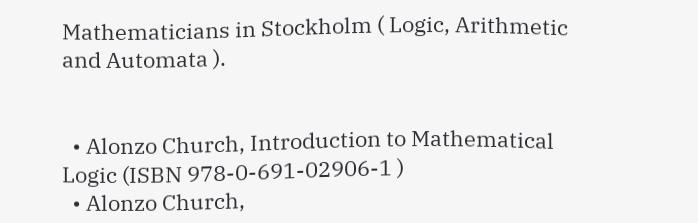Mathematicians in Stockholm ( Logic, Arithmetic and Automata ).


  • Alonzo Church, Introduction to Mathematical Logic (ISBN 978-0-691-02906-1 )
  • Alonzo Church,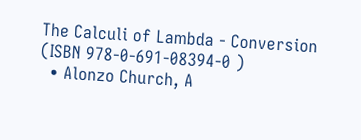The Calculi of Lambda - Conversion (ISBN 978-0-691-08394-0 )
  • Alonzo Church, A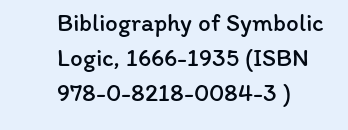Bibliography of Symbolic Logic, 1666-1935 (ISBN 978-0-8218-0084-3 )